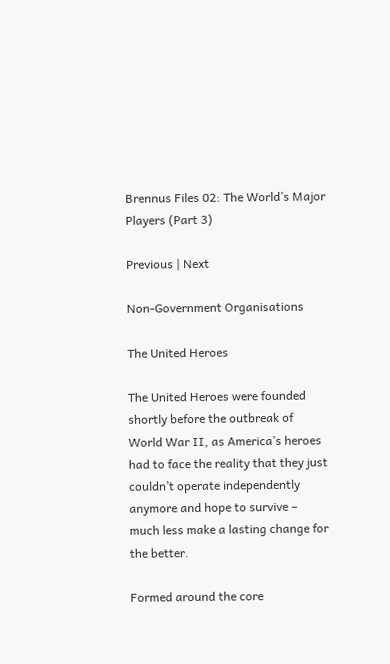Brennus Files 02: The World’s Major Players (Part 3)

Previous | Next

Non-Government Organisations

The United Heroes

The United Heroes were founded shortly before the outbreak of World War II, as America’s heroes had to face the reality that they just couldn’t operate independently anymore and hope to survive – much less make a lasting change for the better.

Formed around the core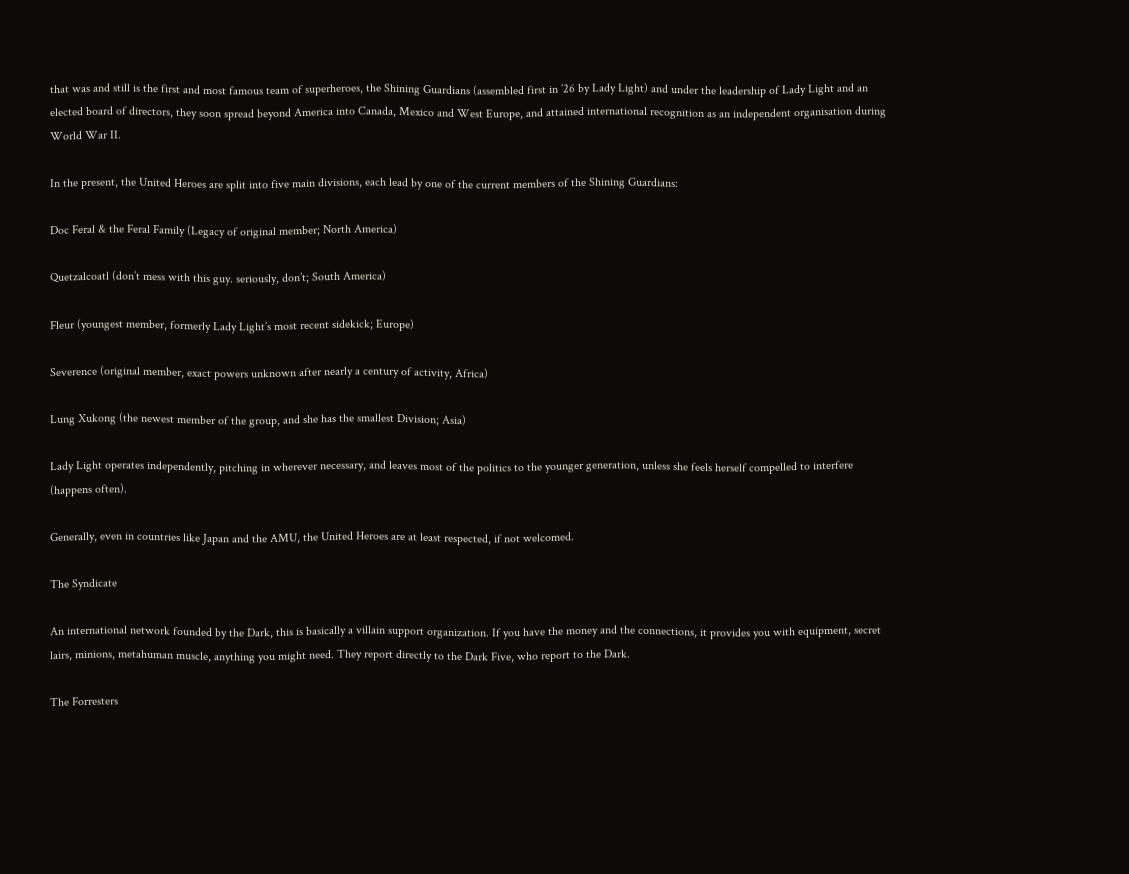that was and still is the first and most famous team of superheroes, the Shining Guardians (assembled first in ’26 by Lady Light) and under the leadership of Lady Light and an elected board of directors, they soon spread beyond America into Canada, Mexico and West Europe, and attained international recognition as an independent organisation during World War II.

In the present, the United Heroes are split into five main divisions, each lead by one of the current members of the Shining Guardians:

Doc Feral & the Feral Family (Legacy of original member; North America)

Quetzalcoatl (don’t mess with this guy. seriously, don’t; South America)

Fleur (youngest member, formerly Lady Light’s most recent sidekick; Europe)

Severence (original member, exact powers unknown after nearly a century of activity, Africa)

Lung Xukong (the newest member of the group, and she has the smallest Division; Asia)

Lady Light operates independently, pitching in wherever necessary, and leaves most of the politics to the younger generation, unless she feels herself compelled to interfere (happens often).

Generally, even in countries like Japan and the AMU, the United Heroes are at least respected, if not welcomed.

The Syndicate

An international network founded by the Dark, this is basically a villain support organization. If you have the money and the connections, it provides you with equipment, secret lairs, minions, metahuman muscle, anything you might need. They report directly to the Dark Five, who report to the Dark.

The Forresters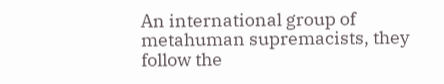An international group of metahuman supremacists, they follow the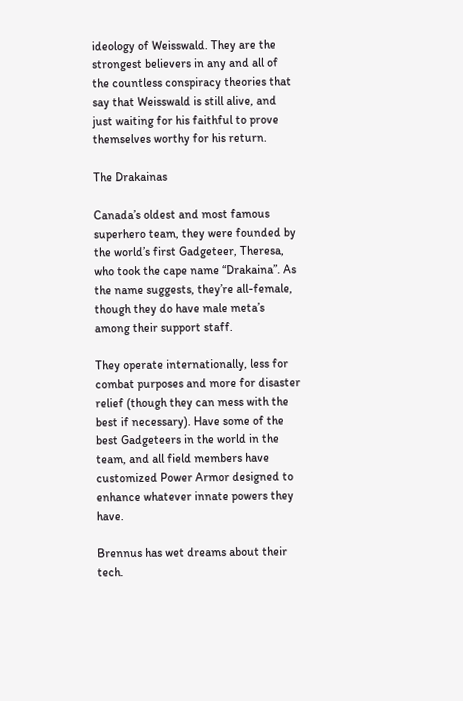ideology of Weisswald. They are the strongest believers in any and all of the countless conspiracy theories that say that Weisswald is still alive, and just waiting for his faithful to prove themselves worthy for his return.

The Drakainas

Canada’s oldest and most famous superhero team, they were founded by the world’s first Gadgeteer, Theresa, who took the cape name “Drakaina”. As the name suggests, they’re all-female, though they do have male meta’s among their support staff.

They operate internationally, less for combat purposes and more for disaster relief (though they can mess with the best if necessary). Have some of the best Gadgeteers in the world in the team, and all field members have customized Power Armor designed to enhance whatever innate powers they have.

Brennus has wet dreams about their tech.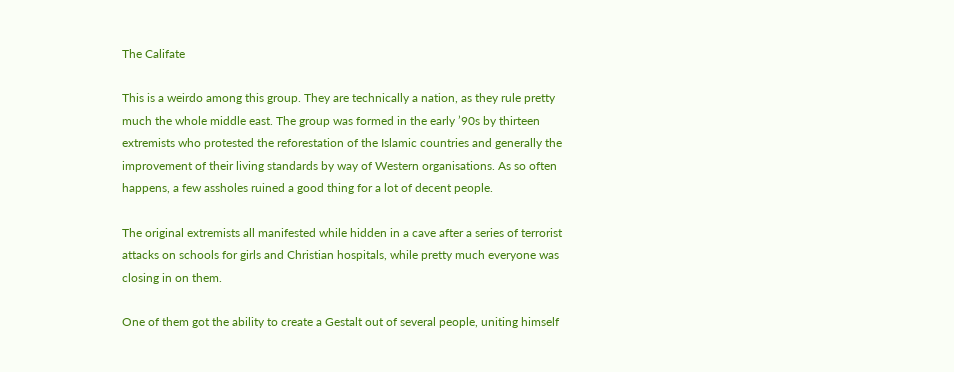The Califate

This is a weirdo among this group. They are technically a nation, as they rule pretty much the whole middle east. The group was formed in the early ’90s by thirteen extremists who protested the reforestation of the Islamic countries and generally the improvement of their living standards by way of Western organisations. As so often happens, a few assholes ruined a good thing for a lot of decent people.

The original extremists all manifested while hidden in a cave after a series of terrorist attacks on schools for girls and Christian hospitals, while pretty much everyone was closing in on them.

One of them got the ability to create a Gestalt out of several people, uniting himself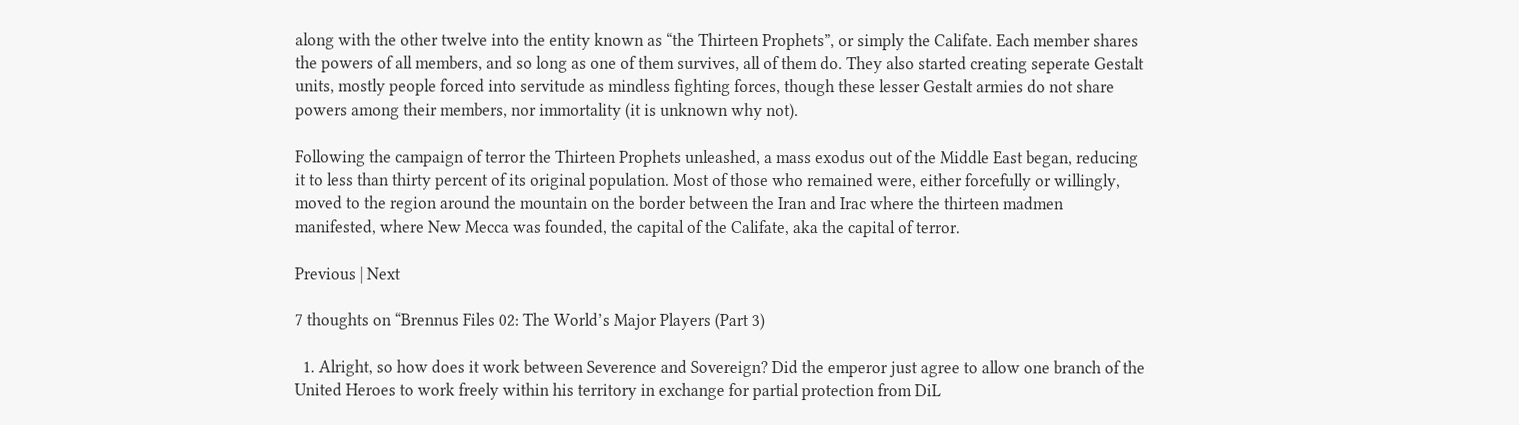along with the other twelve into the entity known as “the Thirteen Prophets”, or simply the Califate. Each member shares the powers of all members, and so long as one of them survives, all of them do. They also started creating seperate Gestalt units, mostly people forced into servitude as mindless fighting forces, though these lesser Gestalt armies do not share powers among their members, nor immortality (it is unknown why not).

Following the campaign of terror the Thirteen Prophets unleashed, a mass exodus out of the Middle East began, reducing it to less than thirty percent of its original population. Most of those who remained were, either forcefully or willingly, moved to the region around the mountain on the border between the Iran and Irac where the thirteen madmen manifested, where New Mecca was founded, the capital of the Califate, aka the capital of terror.

Previous | Next

7 thoughts on “Brennus Files 02: The World’s Major Players (Part 3)

  1. Alright, so how does it work between Severence and Sovereign? Did the emperor just agree to allow one branch of the United Heroes to work freely within his territory in exchange for partial protection from DiL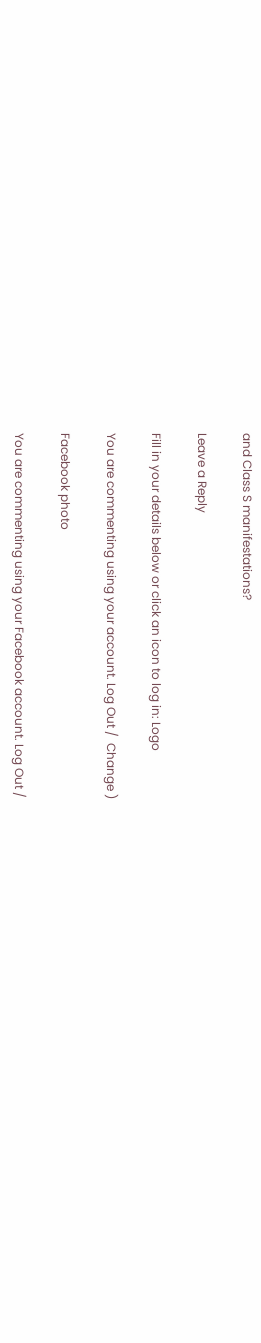and Class S manifestations?

Leave a Reply

Fill in your details below or click an icon to log in: Logo

You are commenting using your account. Log Out /  Change )

Facebook photo

You are commenting using your Facebook account. Log Out /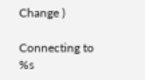Change )

Connecting to %s